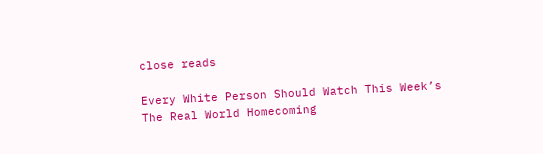close reads

Every White Person Should Watch This Week’s The Real World Homecoming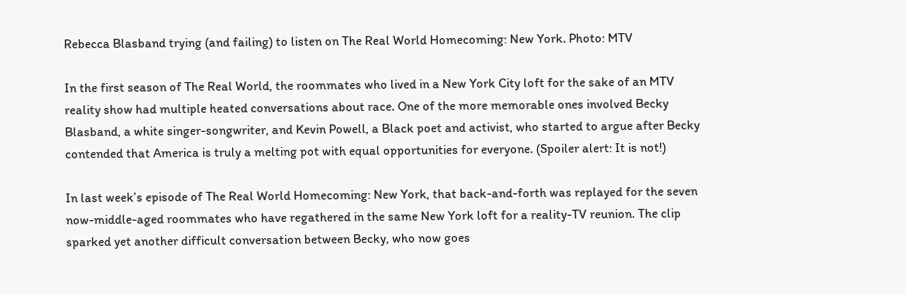Rebecca Blasband trying (and failing) to listen on The Real World Homecoming: New York. Photo: MTV

In the first season of The Real World, the roommates who lived in a New York City loft for the sake of an MTV reality show had multiple heated conversations about race. One of the more memorable ones involved Becky Blasband, a white singer-songwriter, and Kevin Powell, a Black poet and activist, who started to argue after Becky contended that America is truly a melting pot with equal opportunities for everyone. (Spoiler alert: It is not!)

In last week’s episode of The Real World Homecoming: New York, that back-and-forth was replayed for the seven now-middle-aged roommates who have regathered in the same New York loft for a reality-TV reunion. The clip sparked yet another difficult conversation between Becky, who now goes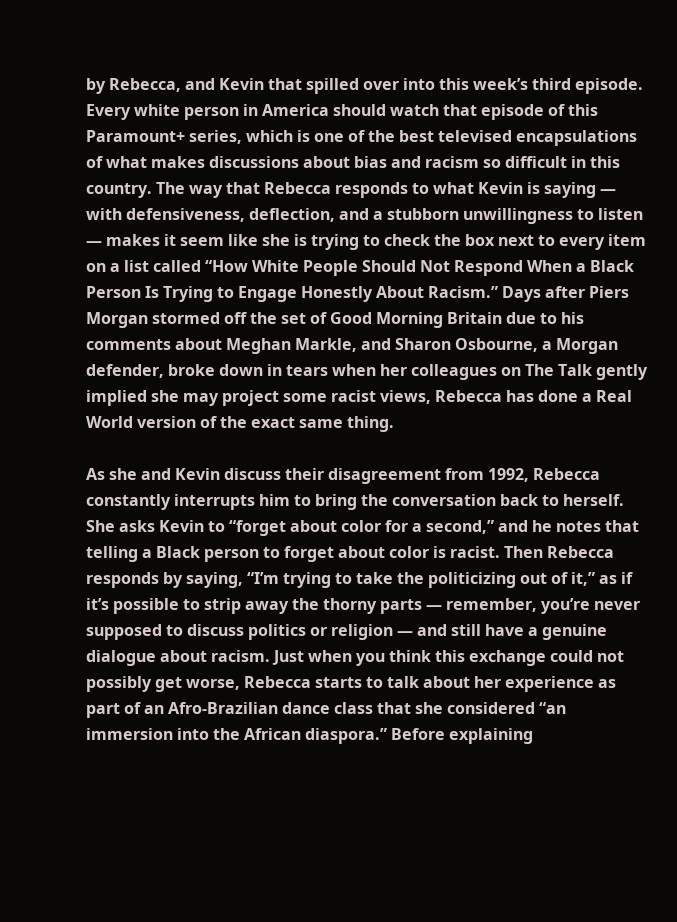by Rebecca, and Kevin that spilled over into this week’s third episode. Every white person in America should watch that episode of this Paramount+ series, which is one of the best televised encapsulations of what makes discussions about bias and racism so difficult in this country. The way that Rebecca responds to what Kevin is saying — with defensiveness, deflection, and a stubborn unwillingness to listen — makes it seem like she is trying to check the box next to every item on a list called “How White People Should Not Respond When a Black Person Is Trying to Engage Honestly About Racism.” Days after Piers Morgan stormed off the set of Good Morning Britain due to his comments about Meghan Markle, and Sharon Osbourne, a Morgan defender, broke down in tears when her colleagues on The Talk gently implied she may project some racist views, Rebecca has done a Real World version of the exact same thing.

As she and Kevin discuss their disagreement from 1992, Rebecca constantly interrupts him to bring the conversation back to herself. She asks Kevin to “forget about color for a second,” and he notes that telling a Black person to forget about color is racist. Then Rebecca responds by saying, “I’m trying to take the politicizing out of it,” as if it’s possible to strip away the thorny parts — remember, you’re never supposed to discuss politics or religion — and still have a genuine dialogue about racism. Just when you think this exchange could not possibly get worse, Rebecca starts to talk about her experience as part of an Afro-Brazilian dance class that she considered “an immersion into the African diaspora.” Before explaining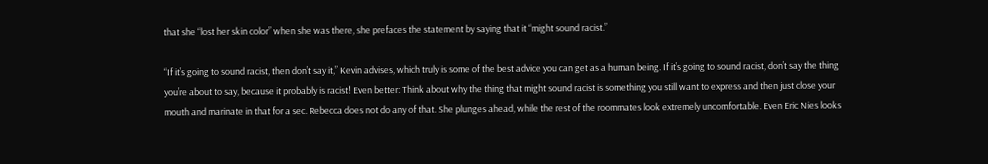that she “lost her skin color” when she was there, she prefaces the statement by saying that it “might sound racist.”

“If it’s going to sound racist, then don’t say it,” Kevin advises, which truly is some of the best advice you can get as a human being. If it’s going to sound racist, don’t say the thing you’re about to say, because it probably is racist! Even better: Think about why the thing that might sound racist is something you still want to express and then just close your mouth and marinate in that for a sec. Rebecca does not do any of that. She plunges ahead, while the rest of the roommates look extremely uncomfortable. Even Eric Nies looks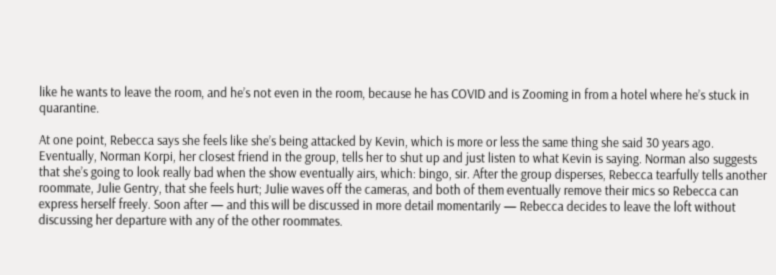like he wants to leave the room, and he’s not even in the room, because he has COVID and is Zooming in from a hotel where he’s stuck in quarantine.

At one point, Rebecca says she feels like she’s being attacked by Kevin, which is more or less the same thing she said 30 years ago. Eventually, Norman Korpi, her closest friend in the group, tells her to shut up and just listen to what Kevin is saying. Norman also suggests that she’s going to look really bad when the show eventually airs, which: bingo, sir. After the group disperses, Rebecca tearfully tells another roommate, Julie Gentry, that she feels hurt; Julie waves off the cameras, and both of them eventually remove their mics so Rebecca can express herself freely. Soon after — and this will be discussed in more detail momentarily — Rebecca decides to leave the loft without discussing her departure with any of the other roommates.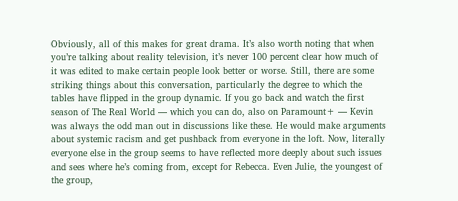Obviously, all of this makes for great drama. It’s also worth noting that when you’re talking about reality television, it’s never 100 percent clear how much of it was edited to make certain people look better or worse. Still, there are some striking things about this conversation, particularly the degree to which the tables have flipped in the group dynamic. If you go back and watch the first season of The Real World — which you can do, also on Paramount+ — Kevin was always the odd man out in discussions like these. He would make arguments about systemic racism and get pushback from everyone in the loft. Now, literally everyone else in the group seems to have reflected more deeply about such issues and sees where he’s coming from, except for Rebecca. Even Julie, the youngest of the group,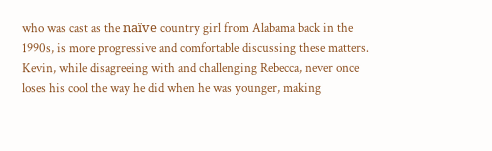who was cast as the naïve country girl from Alabama back in the 1990s, is more progressive and comfortable discussing these matters. Kevin, while disagreeing with and challenging Rebecca, never once loses his cool the way he did when he was younger, making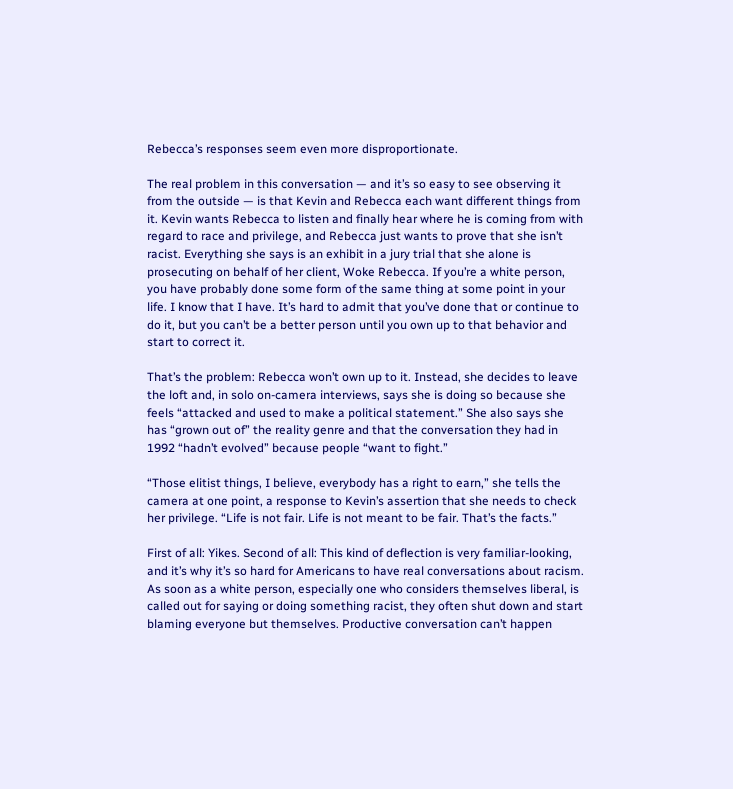Rebecca’s responses seem even more disproportionate.

The real problem in this conversation — and it’s so easy to see observing it from the outside — is that Kevin and Rebecca each want different things from it. Kevin wants Rebecca to listen and finally hear where he is coming from with regard to race and privilege, and Rebecca just wants to prove that she isn’t racist. Everything she says is an exhibit in a jury trial that she alone is prosecuting on behalf of her client, Woke Rebecca. If you’re a white person, you have probably done some form of the same thing at some point in your life. I know that I have. It’s hard to admit that you’ve done that or continue to do it, but you can’t be a better person until you own up to that behavior and start to correct it.

That’s the problem: Rebecca won’t own up to it. Instead, she decides to leave the loft and, in solo on-camera interviews, says she is doing so because she feels “attacked and used to make a political statement.” She also says she has “grown out of” the reality genre and that the conversation they had in 1992 “hadn’t evolved” because people “want to fight.”

“Those elitist things, I believe, everybody has a right to earn,” she tells the camera at one point, a response to Kevin’s assertion that she needs to check her privilege. “Life is not fair. Life is not meant to be fair. That’s the facts.”

First of all: Yikes. Second of all: This kind of deflection is very familiar-looking, and it’s why it’s so hard for Americans to have real conversations about racism. As soon as a white person, especially one who considers themselves liberal, is called out for saying or doing something racist, they often shut down and start blaming everyone but themselves. Productive conversation can’t happen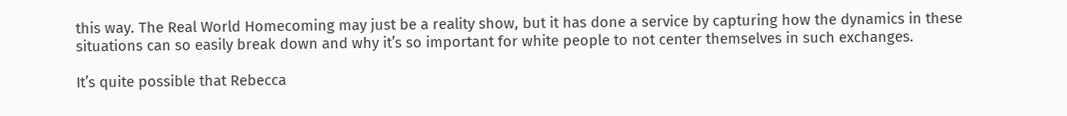this way. The Real World Homecoming may just be a reality show, but it has done a service by capturing how the dynamics in these situations can so easily break down and why it’s so important for white people to not center themselves in such exchanges.

It’s quite possible that Rebecca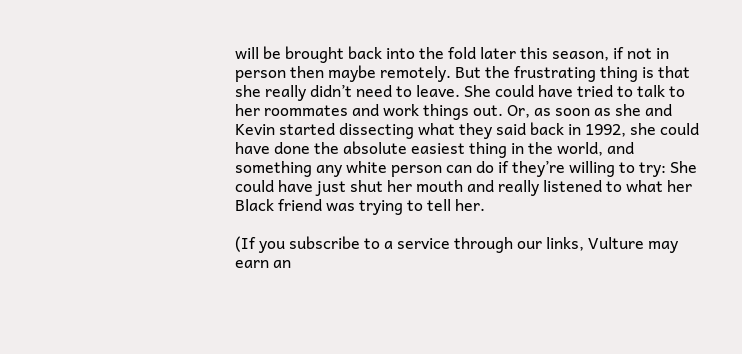will be brought back into the fold later this season, if not in person then maybe remotely. But the frustrating thing is that she really didn’t need to leave. She could have tried to talk to her roommates and work things out. Or, as soon as she and Kevin started dissecting what they said back in 1992, she could have done the absolute easiest thing in the world, and something any white person can do if they’re willing to try: She could have just shut her mouth and really listened to what her Black friend was trying to tell her.

(If you subscribe to a service through our links, Vulture may earn an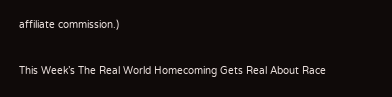affiliate commission.)

This Week’s The Real World Homecoming Gets Real About Race